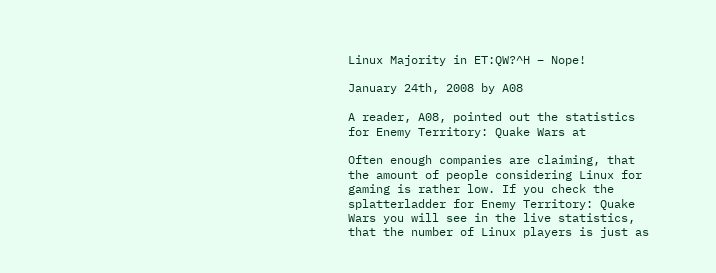Linux Majority in ET:QW?^H – Nope!

January 24th, 2008 by A08

A reader, A08, pointed out the statistics for Enemy Territory: Quake Wars at

Often enough companies are claiming, that the amount of people considering Linux for gaming is rather low. If you check the splatterladder for Enemy Territory: Quake Wars you will see in the live statistics, that the number of Linux players is just as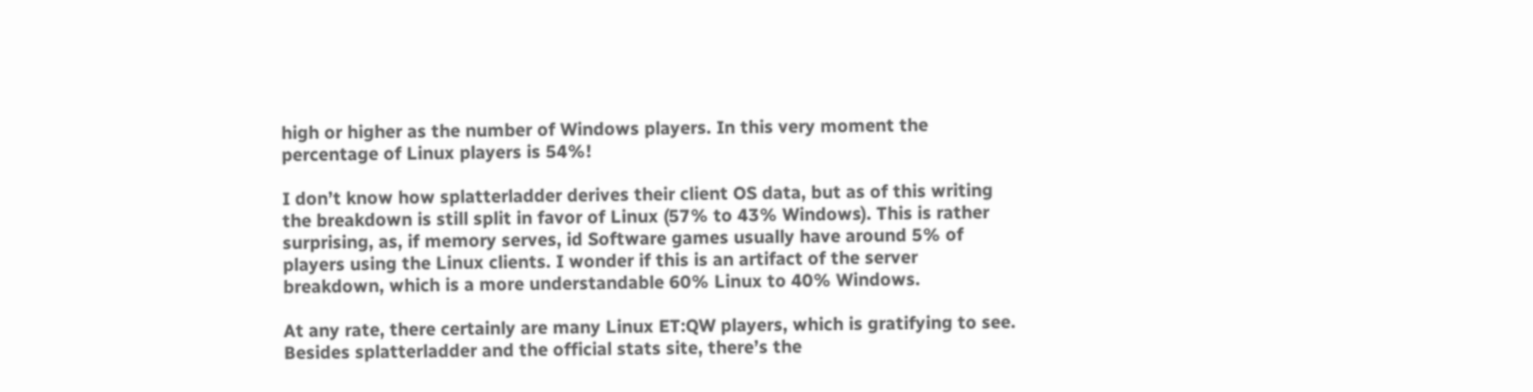high or higher as the number of Windows players. In this very moment the percentage of Linux players is 54%!

I don’t know how splatterladder derives their client OS data, but as of this writing the breakdown is still split in favor of Linux (57% to 43% Windows). This is rather surprising, as, if memory serves, id Software games usually have around 5% of players using the Linux clients. I wonder if this is an artifact of the server breakdown, which is a more understandable 60% Linux to 40% Windows.

At any rate, there certainly are many Linux ET:QW players, which is gratifying to see. Besides splatterladder and the official stats site, there’s the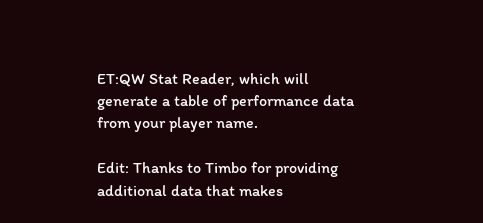ET:QW Stat Reader, which will generate a table of performance data from your player name.

Edit: Thanks to Timbo for providing additional data that makes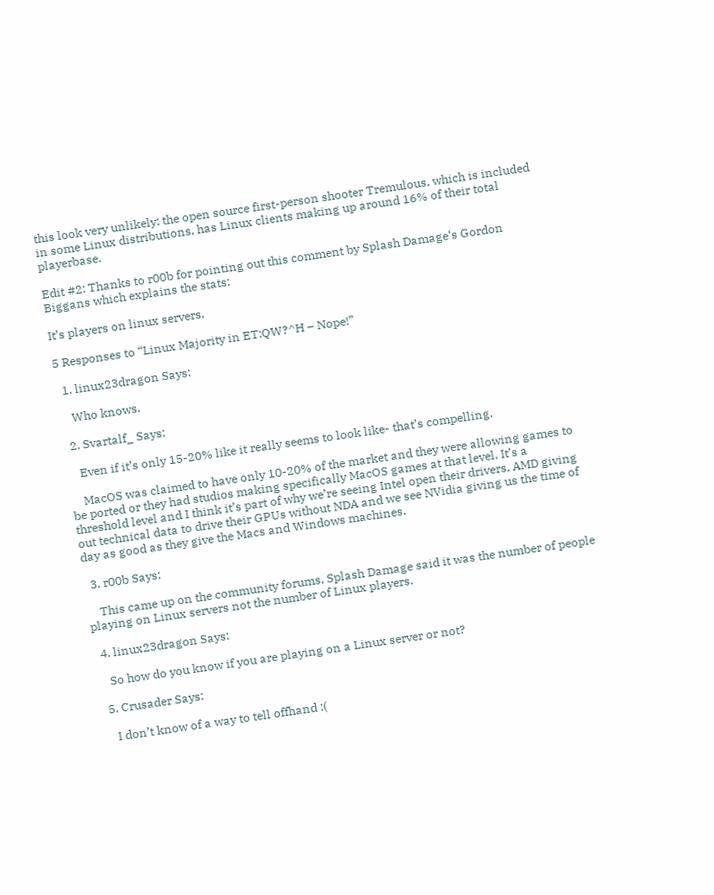this look very unlikely: the open source first-person shooter Tremulous, which is included in some Linux distributions, has Linux clients making up around 16% of their total playerbase.

Edit #2: Thanks to r00b for pointing out this comment by Splash Damage‘s Gordon Biggans which explains the stats:

It’s players on linux servers.

5 Responses to “Linux Majority in ET:QW?^H – Nope!”

  1. linux23dragon Says:

    Who knows.

  2. Svartalf_ Says:

    Even if it’s only 15-20% like it really seems to look like- that’s compelling.

    MacOS was claimed to have only 10-20% of the market and they were allowing games to be ported or they had studios making specifically MacOS games at that level. It’s a threshold level and I think it’s part of why we’re seeing Intel open their drivers, AMD giving out technical data to drive their GPUs without NDA and we see NVidia giving us the time of day as good as they give the Macs and Windows machines.

  3. r00b Says:

    This came up on the community forums, Splash Damage said it was the number of people playing on Linux servers not the number of Linux players.

  4. linux23dragon Says:

    So how do you know if you are playing on a Linux server or not?

  5. Crusader Says:

    I don’t know of a way to tell offhand :(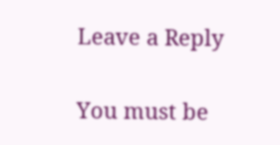Leave a Reply

You must be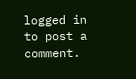logged in to post a comment.